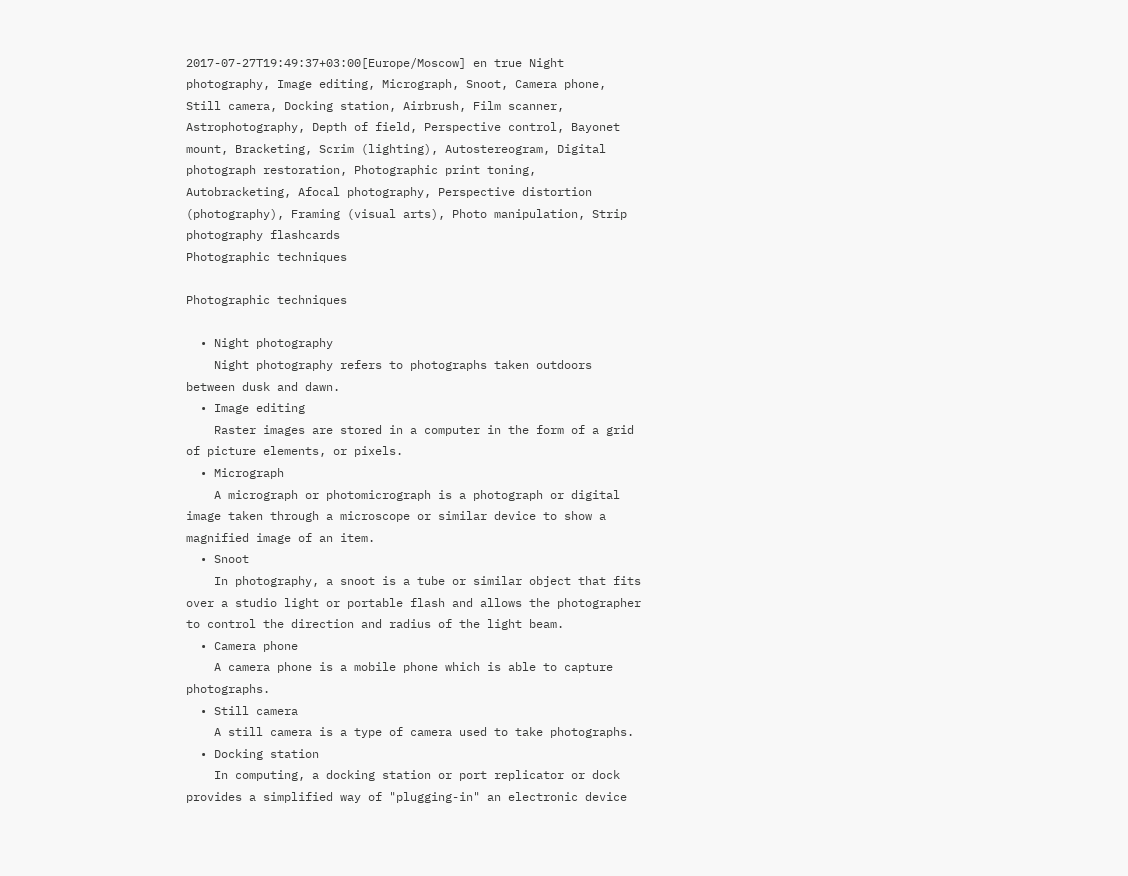2017-07-27T19:49:37+03:00[Europe/Moscow] en true Night photography, Image editing, Micrograph, Snoot, Camera phone, Still camera, Docking station, Airbrush, Film scanner, Astrophotography, Depth of field, Perspective control, Bayonet mount, Bracketing, Scrim (lighting), Autostereogram, Digital photograph restoration, Photographic print toning, Autobracketing, Afocal photography, Perspective distortion (photography), Framing (visual arts), Photo manipulation, Strip photography flashcards
Photographic techniques

Photographic techniques

  • Night photography
    Night photography refers to photographs taken outdoors between dusk and dawn.
  • Image editing
    Raster images are stored in a computer in the form of a grid of picture elements, or pixels.
  • Micrograph
    A micrograph or photomicrograph is a photograph or digital image taken through a microscope or similar device to show a magnified image of an item.
  • Snoot
    In photography, a snoot is a tube or similar object that fits over a studio light or portable flash and allows the photographer to control the direction and radius of the light beam.
  • Camera phone
    A camera phone is a mobile phone which is able to capture photographs.
  • Still camera
    A still camera is a type of camera used to take photographs.
  • Docking station
    In computing, a docking station or port replicator or dock provides a simplified way of "plugging-in" an electronic device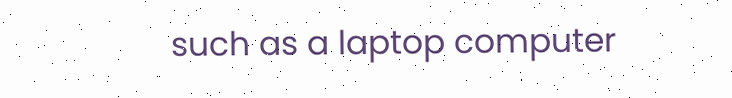such as a laptop computer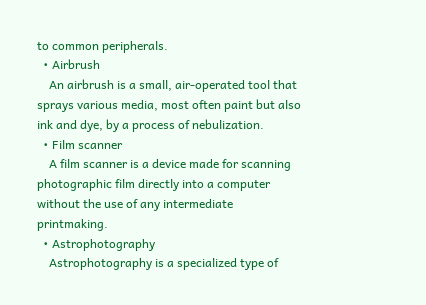to common peripherals.
  • Airbrush
    An airbrush is a small, air-operated tool that sprays various media, most often paint but also ink and dye, by a process of nebulization.
  • Film scanner
    A film scanner is a device made for scanning photographic film directly into a computer without the use of any intermediate printmaking.
  • Astrophotography
    Astrophotography is a specialized type of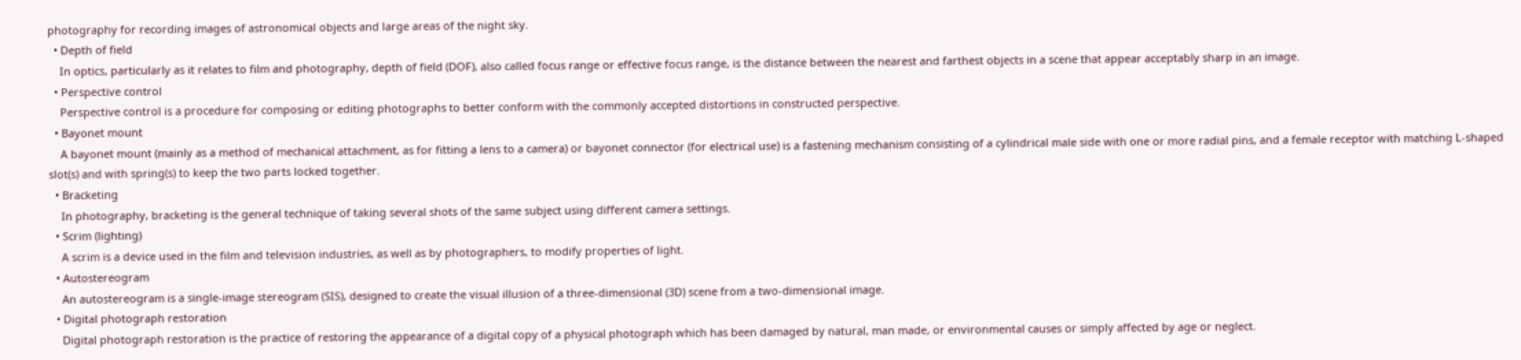photography for recording images of astronomical objects and large areas of the night sky.
  • Depth of field
    In optics, particularly as it relates to film and photography, depth of field (DOF), also called focus range or effective focus range, is the distance between the nearest and farthest objects in a scene that appear acceptably sharp in an image.
  • Perspective control
    Perspective control is a procedure for composing or editing photographs to better conform with the commonly accepted distortions in constructed perspective.
  • Bayonet mount
    A bayonet mount (mainly as a method of mechanical attachment, as for fitting a lens to a camera) or bayonet connector (for electrical use) is a fastening mechanism consisting of a cylindrical male side with one or more radial pins, and a female receptor with matching L-shaped slot(s) and with spring(s) to keep the two parts locked together.
  • Bracketing
    In photography, bracketing is the general technique of taking several shots of the same subject using different camera settings.
  • Scrim (lighting)
    A scrim is a device used in the film and television industries, as well as by photographers, to modify properties of light.
  • Autostereogram
    An autostereogram is a single-image stereogram (SIS), designed to create the visual illusion of a three-dimensional (3D) scene from a two-dimensional image.
  • Digital photograph restoration
    Digital photograph restoration is the practice of restoring the appearance of a digital copy of a physical photograph which has been damaged by natural, man made, or environmental causes or simply affected by age or neglect.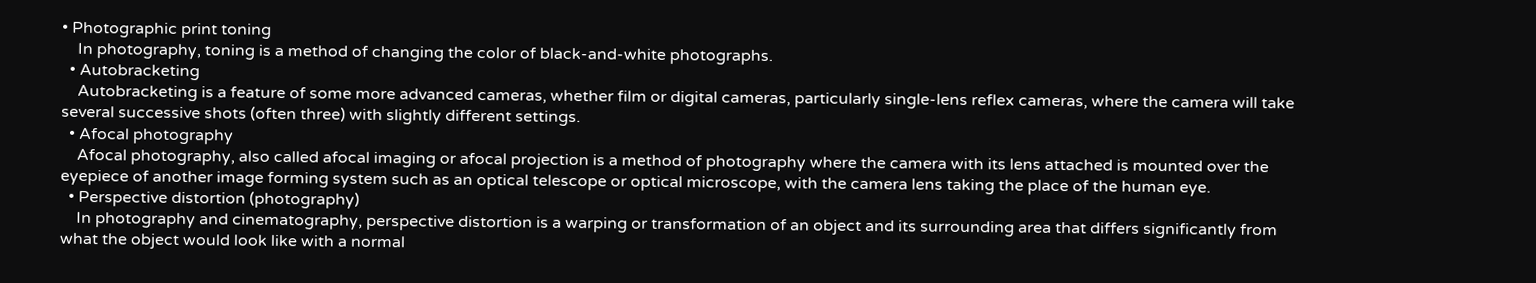• Photographic print toning
    In photography, toning is a method of changing the color of black-and-white photographs.
  • Autobracketing
    Autobracketing is a feature of some more advanced cameras, whether film or digital cameras, particularly single-lens reflex cameras, where the camera will take several successive shots (often three) with slightly different settings.
  • Afocal photography
    Afocal photography, also called afocal imaging or afocal projection is a method of photography where the camera with its lens attached is mounted over the eyepiece of another image forming system such as an optical telescope or optical microscope, with the camera lens taking the place of the human eye.
  • Perspective distortion (photography)
    In photography and cinematography, perspective distortion is a warping or transformation of an object and its surrounding area that differs significantly from what the object would look like with a normal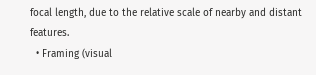focal length, due to the relative scale of nearby and distant features.
  • Framing (visual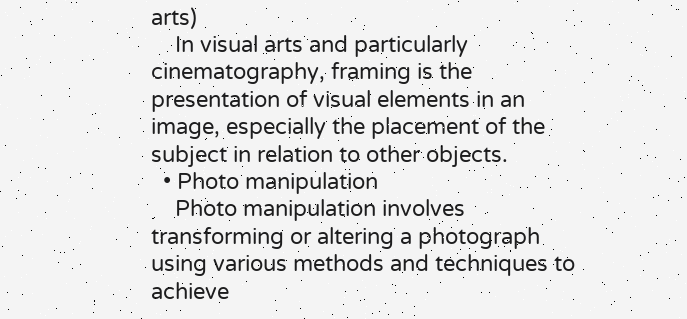arts)
    In visual arts and particularly cinematography, framing is the presentation of visual elements in an image, especially the placement of the subject in relation to other objects.
  • Photo manipulation
    Photo manipulation involves transforming or altering a photograph using various methods and techniques to achieve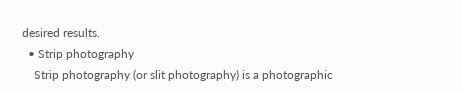desired results.
  • Strip photography
    Strip photography (or slit photography) is a photographic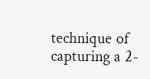technique of capturing a 2-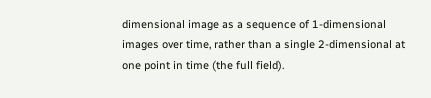dimensional image as a sequence of 1-dimensional images over time, rather than a single 2-dimensional at one point in time (the full field).